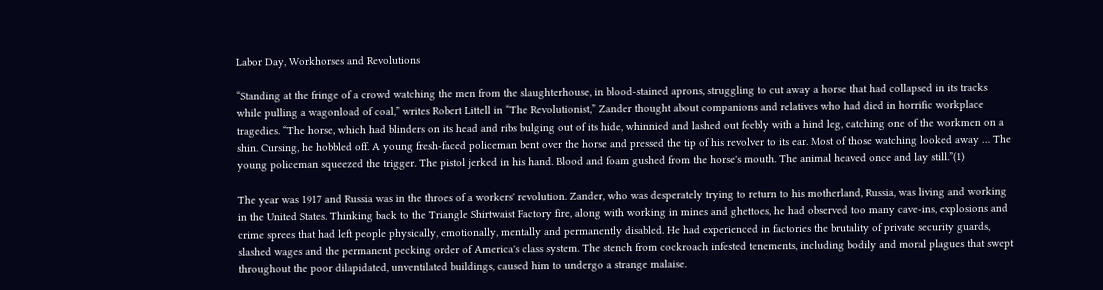Labor Day, Workhorses and Revolutions

“Standing at the fringe of a crowd watching the men from the slaughterhouse, in blood-stained aprons, struggling to cut away a horse that had collapsed in its tracks while pulling a wagonload of coal,” writes Robert Littell in “The Revolutionist,” Zander thought about companions and relatives who had died in horrific workplace tragedies. “The horse, which had blinders on its head and ribs bulging out of its hide, whinnied and lashed out feebly with a hind leg, catching one of the workmen on a shin. Cursing, he hobbled off. A young fresh-faced policeman bent over the horse and pressed the tip of his revolver to its ear. Most of those watching looked away … The young policeman squeezed the trigger. The pistol jerked in his hand. Blood and foam gushed from the horse's mouth. The animal heaved once and lay still.”(1)

The year was 1917 and Russia was in the throes of a workers' revolution. Zander, who was desperately trying to return to his motherland, Russia, was living and working in the United States. Thinking back to the Triangle Shirtwaist Factory fire, along with working in mines and ghettoes, he had observed too many cave-ins, explosions and crime sprees that had left people physically, emotionally, mentally and permanently disabled. He had experienced in factories the brutality of private security guards, slashed wages and the permanent pecking order of America's class system. The stench from cockroach infested tenements, including bodily and moral plagues that swept throughout the poor dilapidated, unventilated buildings, caused him to undergo a strange malaise.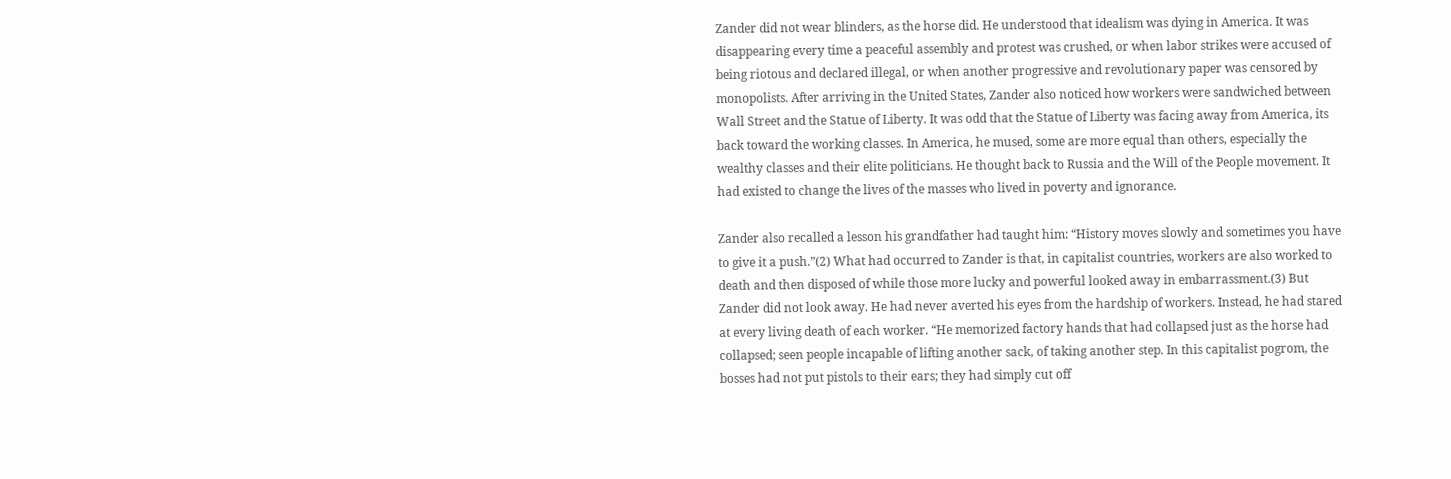Zander did not wear blinders, as the horse did. He understood that idealism was dying in America. It was disappearing every time a peaceful assembly and protest was crushed, or when labor strikes were accused of being riotous and declared illegal, or when another progressive and revolutionary paper was censored by monopolists. After arriving in the United States, Zander also noticed how workers were sandwiched between Wall Street and the Statue of Liberty. It was odd that the Statue of Liberty was facing away from America, its back toward the working classes. In America, he mused, some are more equal than others, especially the wealthy classes and their elite politicians. He thought back to Russia and the Will of the People movement. It had existed to change the lives of the masses who lived in poverty and ignorance.

Zander also recalled a lesson his grandfather had taught him: “History moves slowly and sometimes you have to give it a push.”(2) What had occurred to Zander is that, in capitalist countries, workers are also worked to death and then disposed of while those more lucky and powerful looked away in embarrassment.(3) But Zander did not look away. He had never averted his eyes from the hardship of workers. Instead, he had stared at every living death of each worker. “He memorized factory hands that had collapsed just as the horse had collapsed; seen people incapable of lifting another sack, of taking another step. In this capitalist pogrom, the bosses had not put pistols to their ears; they had simply cut off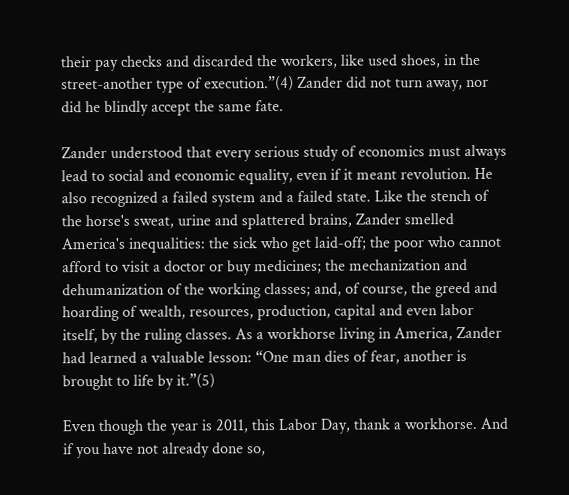their pay checks and discarded the workers, like used shoes, in the street-another type of execution.”(4) Zander did not turn away, nor did he blindly accept the same fate.

Zander understood that every serious study of economics must always lead to social and economic equality, even if it meant revolution. He also recognized a failed system and a failed state. Like the stench of the horse's sweat, urine and splattered brains, Zander smelled America's inequalities: the sick who get laid-off; the poor who cannot afford to visit a doctor or buy medicines; the mechanization and dehumanization of the working classes; and, of course, the greed and hoarding of wealth, resources, production, capital and even labor itself, by the ruling classes. As a workhorse living in America, Zander had learned a valuable lesson: “One man dies of fear, another is brought to life by it.”(5)

Even though the year is 2011, this Labor Day, thank a workhorse. And if you have not already done so,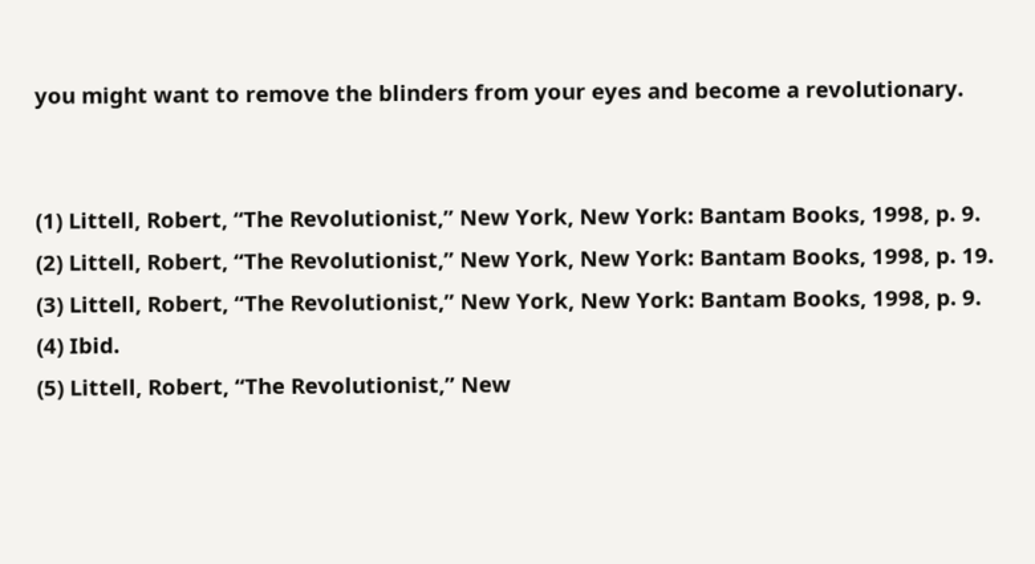you might want to remove the blinders from your eyes and become a revolutionary.


(1) Littell, Robert, “The Revolutionist,” New York, New York: Bantam Books, 1998, p. 9.
(2) Littell, Robert, “The Revolutionist,” New York, New York: Bantam Books, 1998, p. 19.
(3) Littell, Robert, “The Revolutionist,” New York, New York: Bantam Books, 1998, p. 9.
(4) Ibid.
(5) Littell, Robert, “The Revolutionist,” New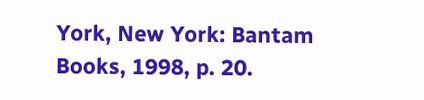York, New York: Bantam Books, 1998, p. 20.